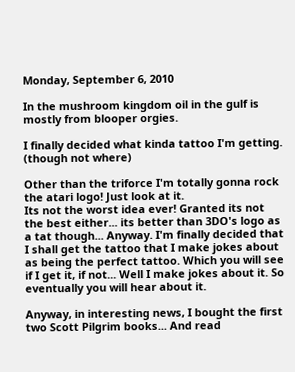Monday, September 6, 2010

In the mushroom kingdom oil in the gulf is mostly from blooper orgies.

I finally decided what kinda tattoo I'm getting. (though not where)

Other than the triforce I'm totally gonna rock the atari logo! Just look at it.
Its not the worst idea ever! Granted its not the best either... its better than 3DO's logo as a tat though... Anyway. I'm finally decided that I shall get the tattoo that I make jokes about as being the perfect tattoo. Which you will see if I get it, if not... Well I make jokes about it. So eventually you will hear about it.

Anyway, in interesting news, I bought the first two Scott Pilgrim books... And read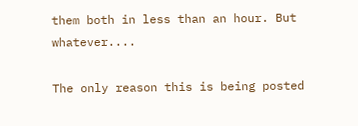them both in less than an hour. But whatever....

The only reason this is being posted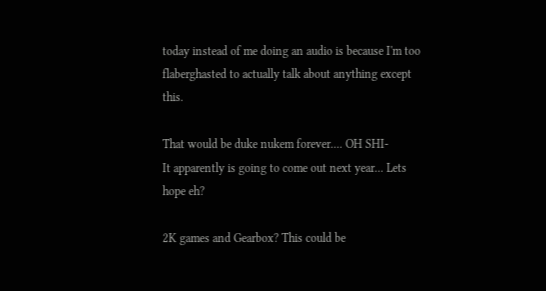today instead of me doing an audio is because I'm too flaberghasted to actually talk about anything except this.

That would be duke nukem forever.... OH SHI-
It apparently is going to come out next year... Lets hope eh?

2K games and Gearbox? This could be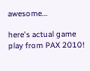awesome...

here's actual game play from PAX 2010!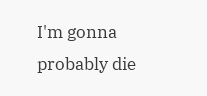I'm gonna probably die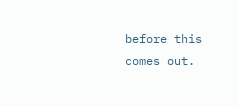before this comes out.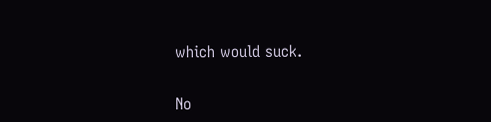which would suck.


No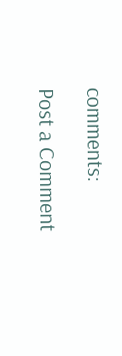comments:

Post a Comment